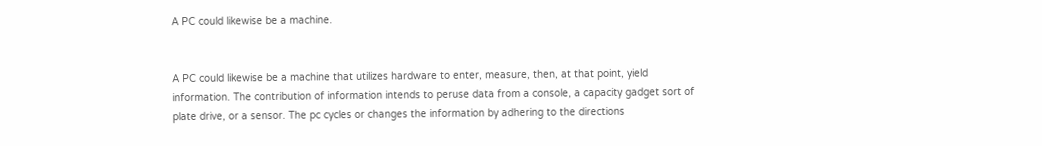A PC could likewise be a machine.


A PC could likewise be a machine that utilizes hardware to enter, measure, then, at that point, yield information. The contribution of information intends to peruse data from a console, a capacity gadget sort of plate drive, or a sensor. The pc cycles or changes the information by adhering to the directions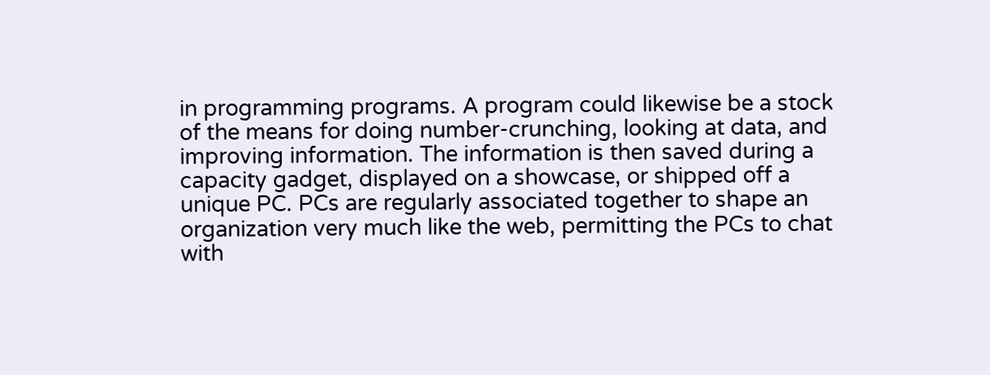in programming programs. A program could likewise be a stock of the means for doing number-crunching, looking at data, and improving information. The information is then saved during a capacity gadget, displayed on a showcase, or shipped off a unique PC. PCs are regularly associated together to shape an organization very much like the web, permitting the PCs to chat with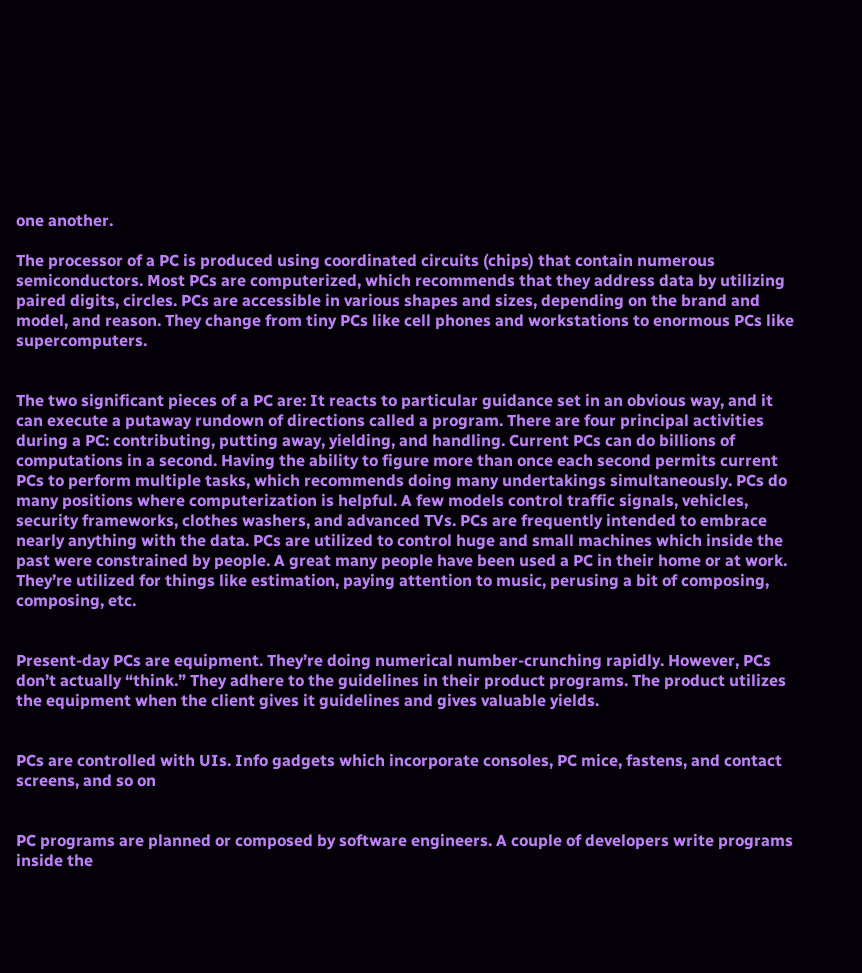one another.

The processor of a PC is produced using coordinated circuits (chips) that contain numerous semiconductors. Most PCs are computerized, which recommends that they address data by utilizing paired digits, circles. PCs are accessible in various shapes and sizes, depending on the brand and model, and reason. They change from tiny PCs like cell phones and workstations to enormous PCs like supercomputers.


The two significant pieces of a PC are: It reacts to particular guidance set in an obvious way, and it can execute a putaway rundown of directions called a program. There are four principal activities during a PC: contributing, putting away, yielding, and handling. Current PCs can do billions of computations in a second. Having the ability to figure more than once each second permits current PCs to perform multiple tasks, which recommends doing many undertakings simultaneously. PCs do many positions where computerization is helpful. A few models control traffic signals, vehicles, security frameworks, clothes washers, and advanced TVs. PCs are frequently intended to embrace nearly anything with the data. PCs are utilized to control huge and small machines which inside the past were constrained by people. A great many people have been used a PC in their home or at work. They’re utilized for things like estimation, paying attention to music, perusing a bit of composing, composing, etc.


Present-day PCs are equipment. They’re doing numerical number-crunching rapidly. However, PCs don’t actually “think.” They adhere to the guidelines in their product programs. The product utilizes the equipment when the client gives it guidelines and gives valuable yields.


PCs are controlled with UIs. Info gadgets which incorporate consoles, PC mice, fastens, and contact screens, and so on


PC programs are planned or composed by software engineers. A couple of developers write programs inside the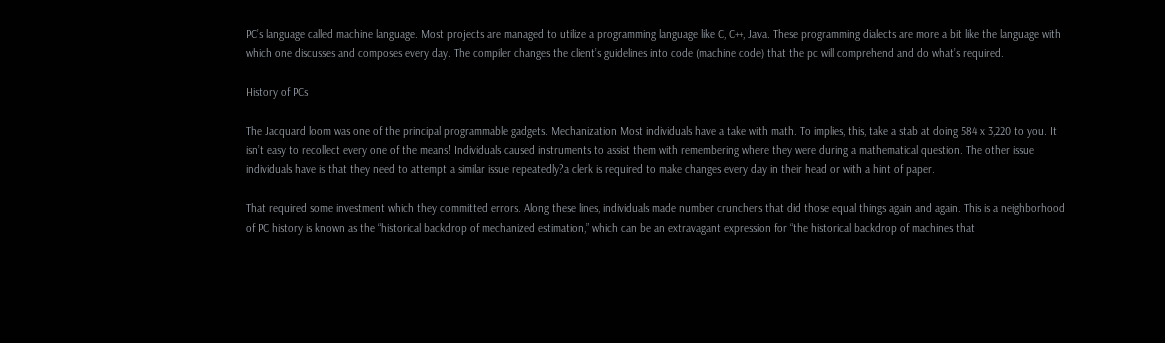PC’s language called machine language. Most projects are managed to utilize a programming language like C, C++, Java. These programming dialects are more a bit like the language with which one discusses and composes every day. The compiler changes the client’s guidelines into code (machine code) that the pc will comprehend and do what’s required.

History of PCs

The Jacquard loom was one of the principal programmable gadgets. Mechanization Most individuals have a take with math. To implies, this, take a stab at doing 584 x 3,220 to you. It isn’t easy to recollect every one of the means! Individuals caused instruments to assist them with remembering where they were during a mathematical question. The other issue individuals have is that they need to attempt a similar issue repeatedly?a clerk is required to make changes every day in their head or with a hint of paper.

That required some investment which they committed errors. Along these lines, individuals made number crunchers that did those equal things again and again. This is a neighborhood of PC history is known as the “historical backdrop of mechanized estimation,” which can be an extravagant expression for “the historical backdrop of machines that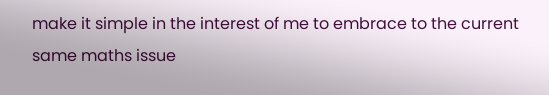make it simple in the interest of me to embrace to the current same maths issue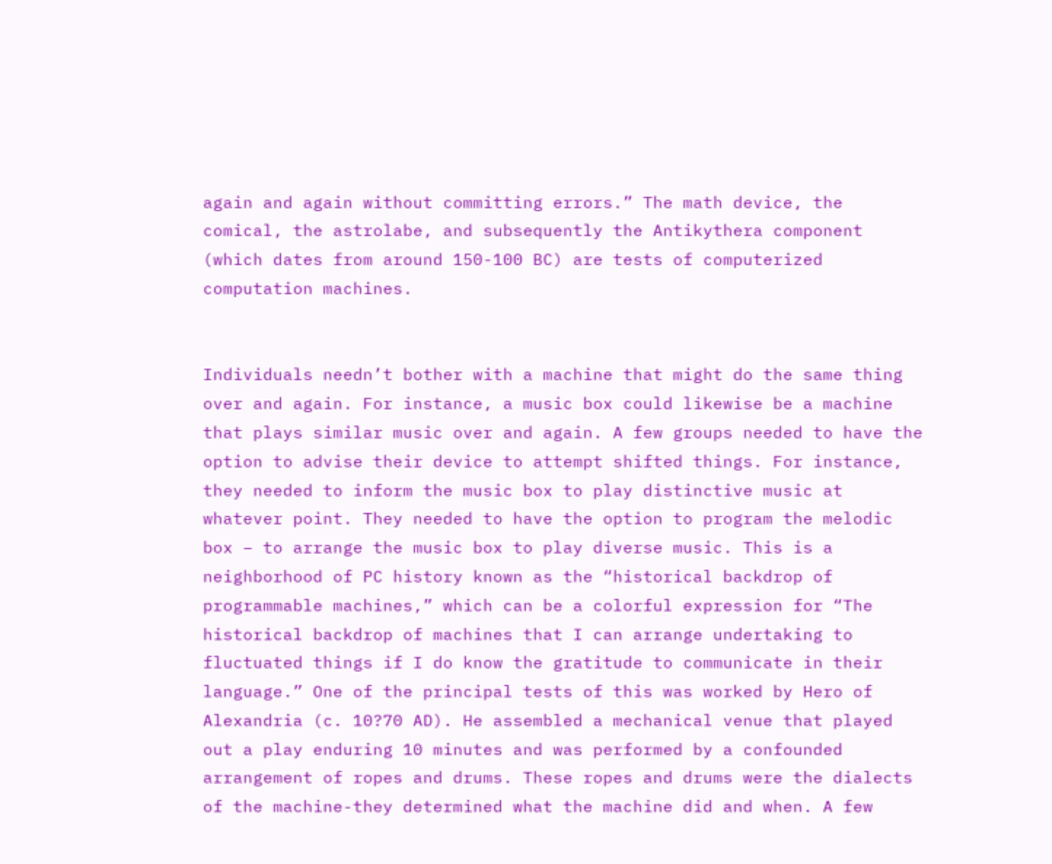again and again without committing errors.” The math device, the comical, the astrolabe, and subsequently the Antikythera component (which dates from around 150-100 BC) are tests of computerized computation machines.


Individuals needn’t bother with a machine that might do the same thing over and again. For instance, a music box could likewise be a machine that plays similar music over and again. A few groups needed to have the option to advise their device to attempt shifted things. For instance, they needed to inform the music box to play distinctive music at whatever point. They needed to have the option to program the melodic box – to arrange the music box to play diverse music. This is a neighborhood of PC history known as the “historical backdrop of programmable machines,” which can be a colorful expression for “The historical backdrop of machines that I can arrange undertaking to fluctuated things if I do know the gratitude to communicate in their language.” One of the principal tests of this was worked by Hero of Alexandria (c. 10?70 AD). He assembled a mechanical venue that played out a play enduring 10 minutes and was performed by a confounded arrangement of ropes and drums. These ropes and drums were the dialects of the machine-they determined what the machine did and when. A few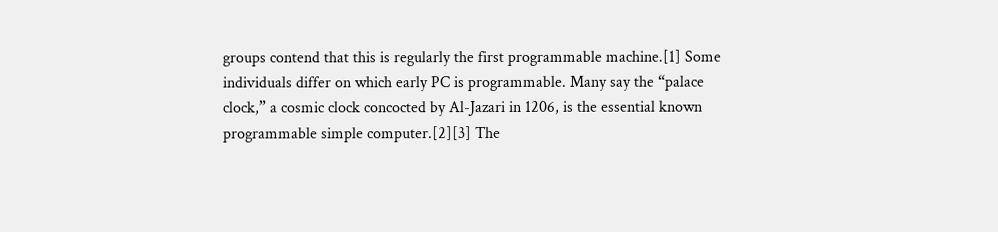groups contend that this is regularly the first programmable machine.[1] Some individuals differ on which early PC is programmable. Many say the “palace clock,” a cosmic clock concocted by Al-Jazari in 1206, is the essential known programmable simple computer.[2][3] The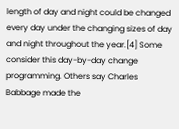length of day and night could be changed every day under the changing sizes of day and night throughout the year.[4] Some consider this day-by-day change programming. Others say Charles Babbage made the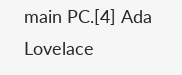main PC.[4] Ada Lovelace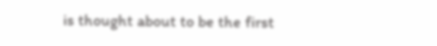is thought about to be the first